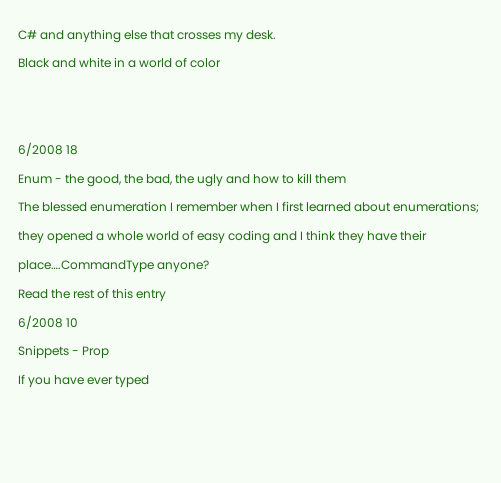C# and anything else that crosses my desk.
Black and white in a world of color


6/2008 18
Enum - the good, the bad, the ugly and how to kill them
The blessed enumeration I remember when I first learned about enumerations; they opened a whole world of easy coding and I think they have their place….CommandType anyone?
Read the rest of this entry
6/2008 10
Snippets - Prop
If you have ever typed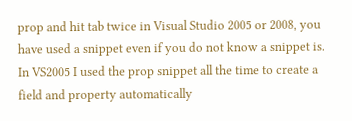prop and hit tab twice in Visual Studio 2005 or 2008, you have used a snippet even if you do not know a snippet is.  In VS2005 I used the prop snippet all the time to create a field and property automatically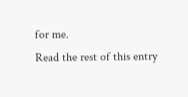for me.
Read the rest of this entry